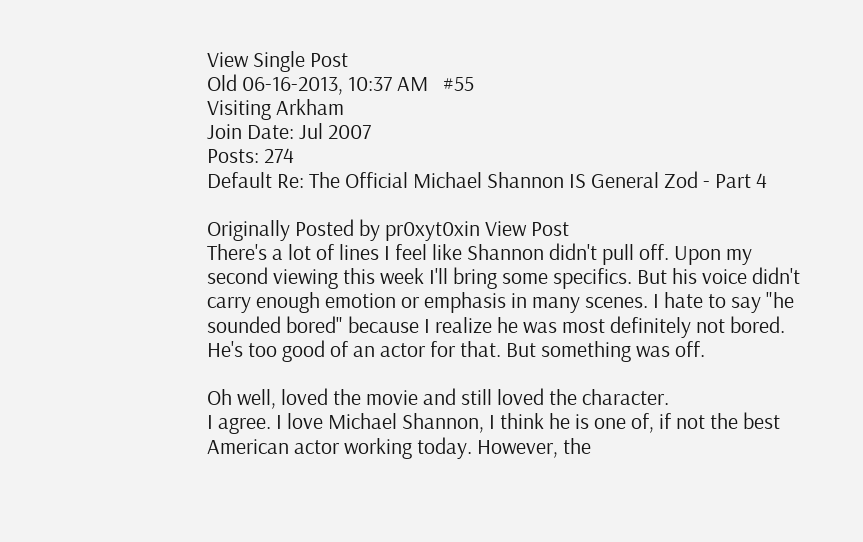View Single Post
Old 06-16-2013, 10:37 AM   #55
Visiting Arkham
Join Date: Jul 2007
Posts: 274
Default Re: The Official Michael Shannon IS General Zod - Part 4

Originally Posted by pr0xyt0xin View Post
There's a lot of lines I feel like Shannon didn't pull off. Upon my second viewing this week I'll bring some specifics. But his voice didn't carry enough emotion or emphasis in many scenes. I hate to say "he sounded bored" because I realize he was most definitely not bored. He's too good of an actor for that. But something was off.

Oh well, loved the movie and still loved the character.
I agree. I love Michael Shannon, I think he is one of, if not the best American actor working today. However, the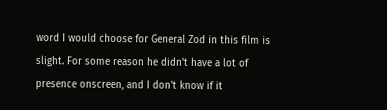word I would choose for General Zod in this film is slight. For some reason he didn't have a lot of presence onscreen, and I don't know if it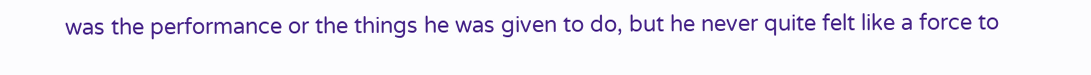was the performance or the things he was given to do, but he never quite felt like a force to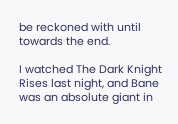be reckoned with until towards the end.

I watched The Dark Knight Rises last night, and Bane was an absolute giant in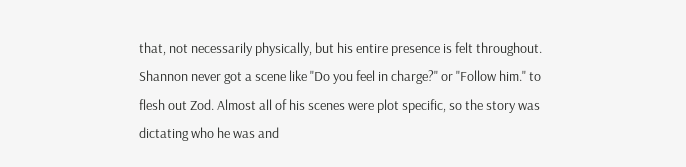that, not necessarily physically, but his entire presence is felt throughout. Shannon never got a scene like "Do you feel in charge?" or "Follow him." to flesh out Zod. Almost all of his scenes were plot specific, so the story was dictating who he was and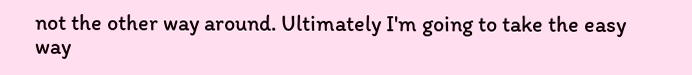not the other way around. Ultimately I'm going to take the easy way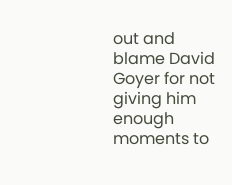out and blame David Goyer for not giving him enough moments to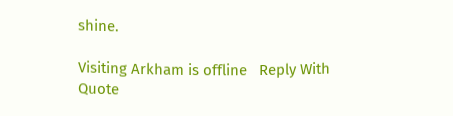shine.

Visiting Arkham is offline   Reply With Quote